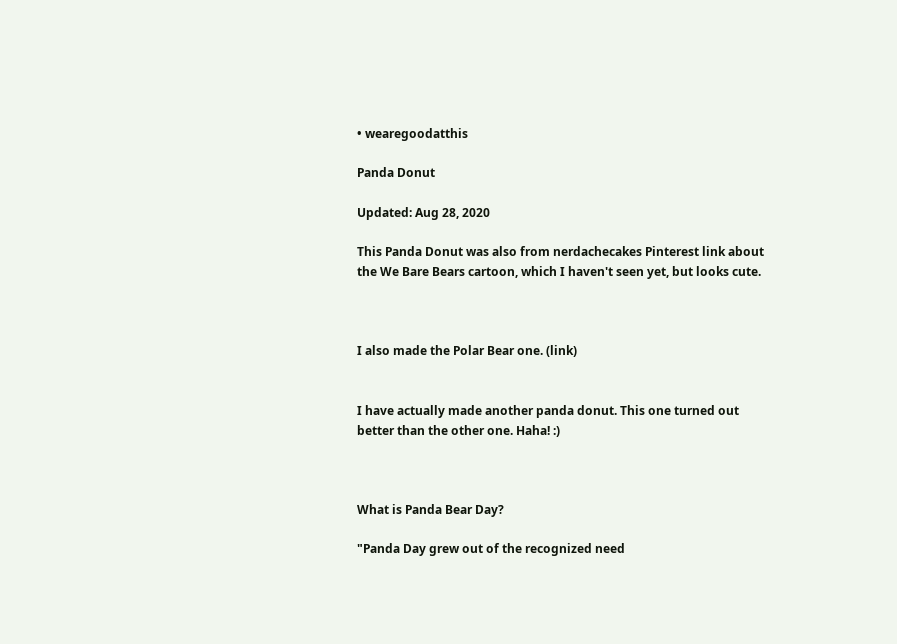• wearegoodatthis

Panda Donut

Updated: Aug 28, 2020

This Panda Donut was also from nerdachecakes Pinterest link about the We Bare Bears cartoon, which I haven't seen yet, but looks cute.



I also made the Polar Bear one. (link)


I have actually made another panda donut. This one turned out better than the other one. Haha! :)



What is Panda Bear Day?

"Panda Day grew out of the recognized need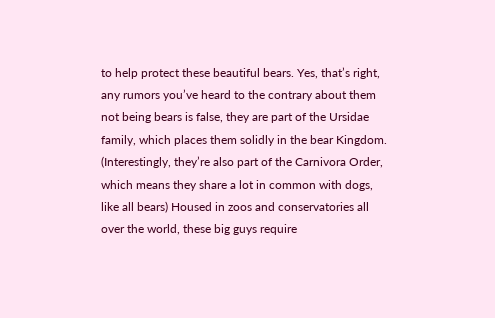to help protect these beautiful bears. Yes, that’s right, any rumors you’ve heard to the contrary about them not being bears is false, they are part of the Ursidae family, which places them solidly in the bear Kingdom. (Interestingly, they’re also part of the Carnivora Order, which means they share a lot in common with dogs, like all bears) Housed in zoos and conservatories all over the world, these big guys require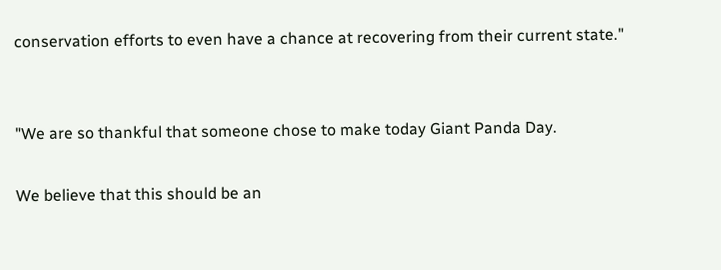conservation efforts to even have a chance at recovering from their current state."


"We are so thankful that someone chose to make today Giant Panda Day.

We believe that this should be an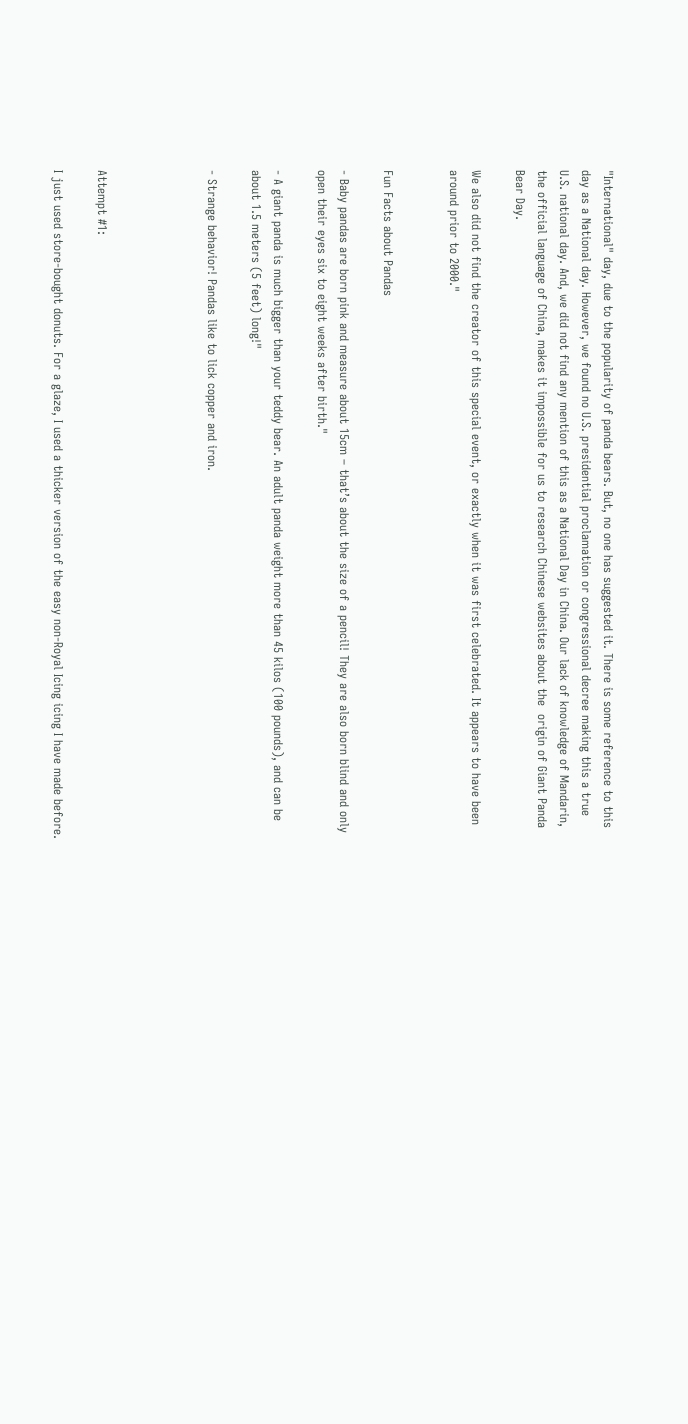"International" day, due to the popularity of panda bears. But, no one has suggested it. There is some reference to this day as a National day. However, we found no U.S. presidential proclamation or congressional decree making this a true U.S. national day. And, we did not find any mention of this as a National Day in China. Our lack of knowledge of Mandarin, the official language of China, makes it impossible for us to research Chinese websites about the  origin of Giant Panda Bear Day.

We also did not find the creator of this special event, or exactly when it was first celebrated. It appears to have been around prior to 2000."


Fun Facts about Pandas

- Baby pandas are born pink and measure about 15cm – that’s about the size of a pencil! They are also born blind and only open their eyes six to eight weeks after birth."

- A giant panda is much bigger than your teddy bear. An adult panda weight more than 45 kilos (100 pounds), and can be about 1.5 meters (5 feet) long!"

- Strange behavior! Pandas like to lick copper and iron.




Attempt #1:

I just used store-bought donuts. For a glaze, I used a thicker version of the easy non-Royal Icing icing I have made before.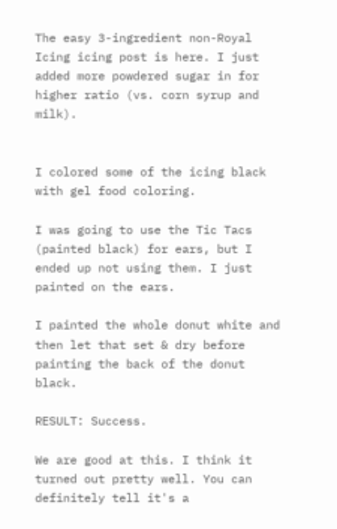The easy 3-ingredient non-Royal Icing icing post is here. I just added more powdered sugar in for higher ratio (vs. corn syrup and milk).


I colored some of the icing black with gel food coloring.

I was going to use the Tic Tacs (painted black) for ears, but I ended up not using them. I just painted on the ears.

I painted the whole donut white and then let that set & dry before painting the back of the donut black.

RESULT: Success.

We are good at this. I think it turned out pretty well. You can definitely tell it's a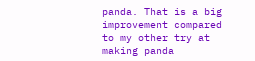panda. That is a big improvement compared to my other try at making panda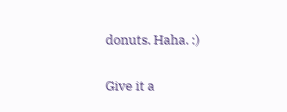donuts. Haha. :)

Give it a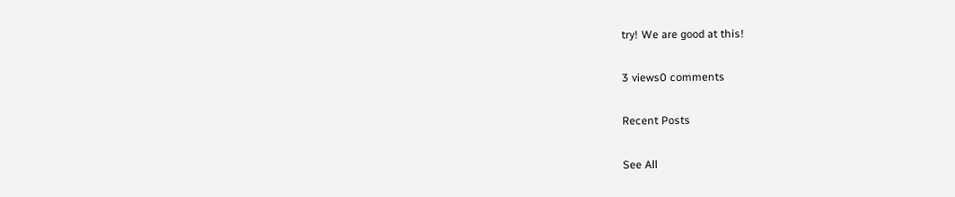try! We are good at this!

3 views0 comments

Recent Posts

See All